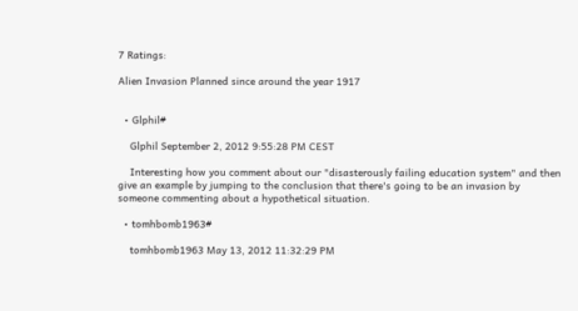7 Ratings:

Alien Invasion Planned since around the year 1917


  • Glphil#

    Glphil September 2, 2012 9:55:28 PM CEST

    Interesting how you comment about our "disasterously failing education system" and then give an example by jumping to the conclusion that there's going to be an invasion by someone commenting about a hypothetical situation.

  • tomhbomb1963#

    tomhbomb1963 May 13, 2012 11:32:29 PM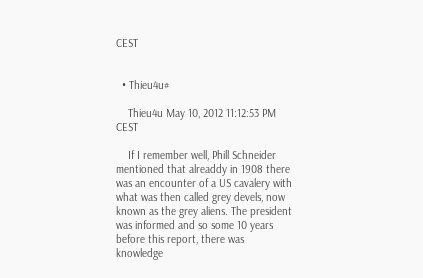CEST


  • Thieu4u#

    Thieu4u May 10, 2012 11:12:53 PM CEST

    If I remember well, Phill Schneider mentioned that alreaddy in 1908 there was an encounter of a US cavalery with what was then called grey devels, now known as the grey aliens. The president was informed and so some 10 years before this report, there was knowledge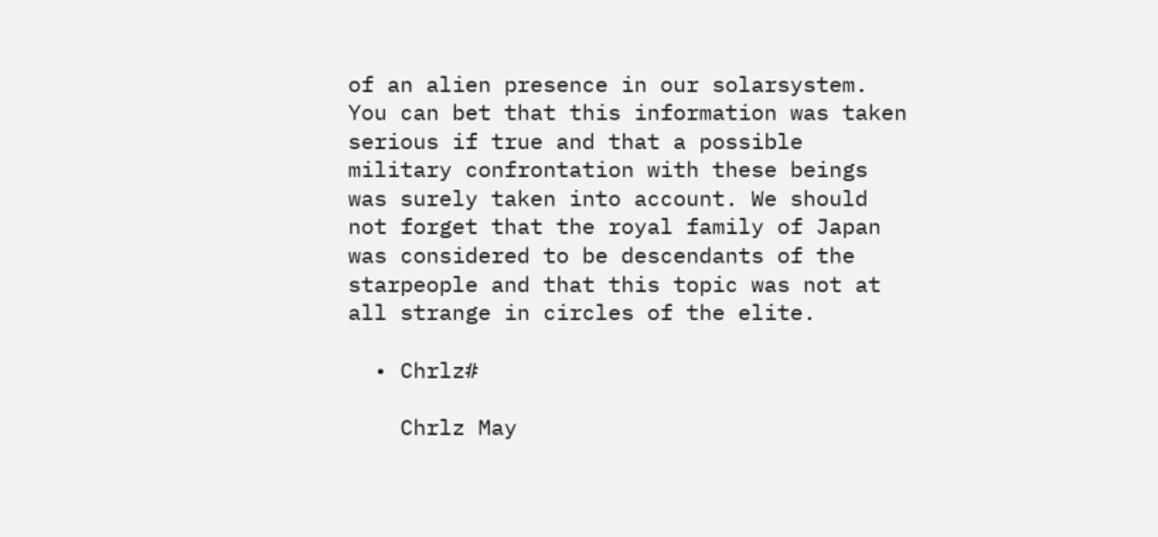of an alien presence in our solarsystem. You can bet that this information was taken serious if true and that a possible military confrontation with these beings was surely taken into account. We should not forget that the royal family of Japan was considered to be descendants of the starpeople and that this topic was not at all strange in circles of the elite.

  • Chrlz#

    Chrlz May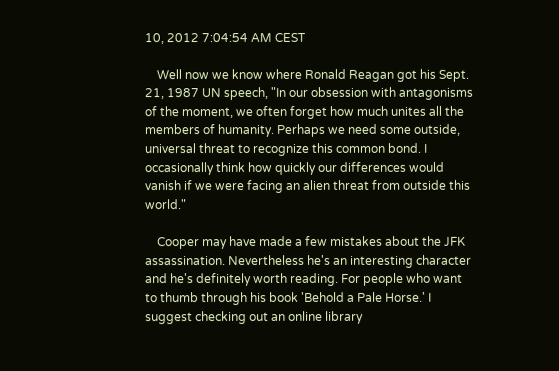10, 2012 7:04:54 AM CEST

    Well now we know where Ronald Reagan got his Sept. 21, 1987 UN speech, "In our obsession with antagonisms of the moment, we often forget how much unites all the members of humanity. Perhaps we need some outside, universal threat to recognize this common bond. I occasionally think how quickly our differences would vanish if we were facing an alien threat from outside this world."

    Cooper may have made a few mistakes about the JFK assassination. Nevertheless he's an interesting character and he's definitely worth reading. For people who want to thumb through his book 'Behold a Pale Horse.' I suggest checking out an online library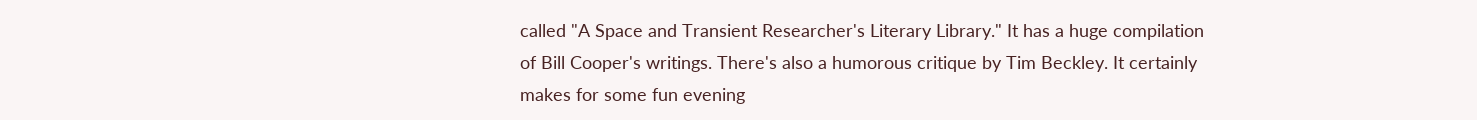called "A Space and Transient Researcher's Literary Library." It has a huge compilation of Bill Cooper's writings. There's also a humorous critique by Tim Beckley. It certainly makes for some fun evening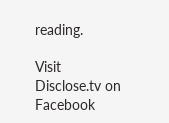reading.

Visit Disclose.tv on Facebook